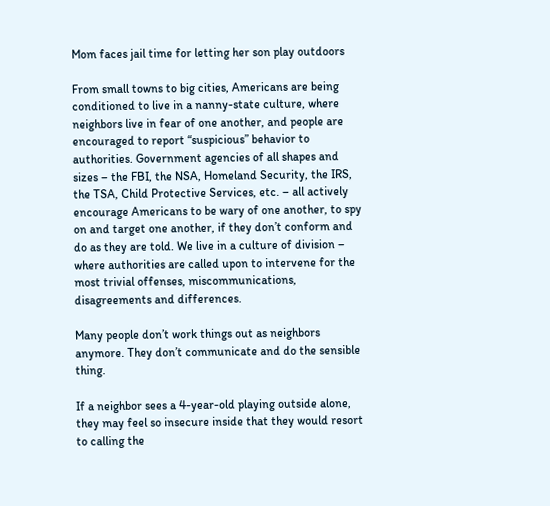Mom faces jail time for letting her son play outdoors

From small towns to big cities, Americans are being conditioned to live in a nanny-state culture, where neighbors live in fear of one another, and people are encouraged to report “suspicious” behavior to authorities. Government agencies of all shapes and sizes – the FBI, the NSA, Homeland Security, the IRS, the TSA, Child Protective Services, etc. – all actively encourage Americans to be wary of one another, to spy on and target one another, if they don’t conform and do as they are told. We live in a culture of division – where authorities are called upon to intervene for the most trivial offenses, miscommunications, disagreements and differences.

Many people don’t work things out as neighbors anymore. They don’t communicate and do the sensible thing.

If a neighbor sees a 4-year-old playing outside alone, they may feel so insecure inside that they would resort to calling the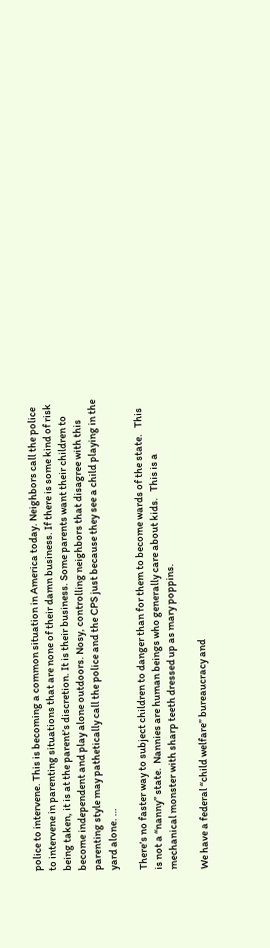police to intervene. This is becoming a common situation in America today. Neighbors call the police to intervene in parenting situations that are none of their damn business. If there is some kind of risk being taken, it is at the parent’s discretion. It is their business. Some parents want their children to become independent and play alone outdoors. Nosy, controlling neighbors that disagree with this parenting style may pathetically call the police and the CPS just because they see a child playing in the yard alone. …

There’s no faster way to subject children to danger than for them to become wards of the state.   This is not a “nanny” state.  Nannies are human beings who generally care about kids.   This is a mechanical monster with sharp teeth dressed up as mary poppins.

We have a federal “child welfare” bureaucracy and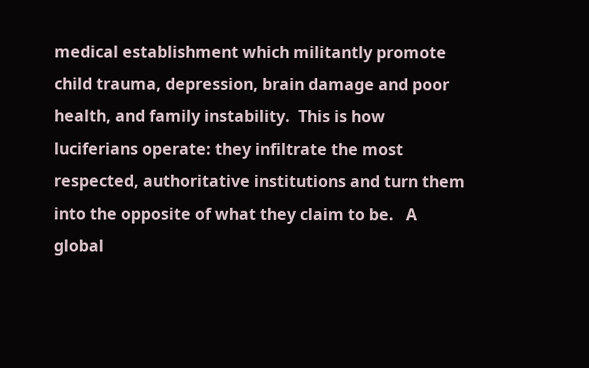medical establishment which militantly promote child trauma, depression, brain damage and poor health, and family instability.  This is how luciferians operate: they infiltrate the most respected, authoritative institutions and turn them into the opposite of what they claim to be.   A global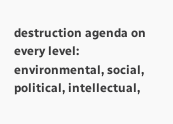destruction agenda on every level: environmental, social, political, intellectual,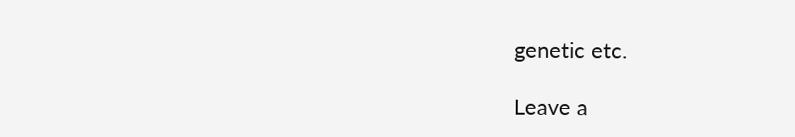genetic etc.

Leave a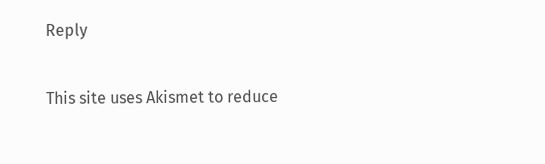Reply

This site uses Akismet to reduce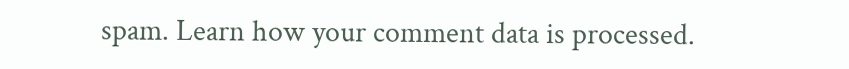spam. Learn how your comment data is processed.